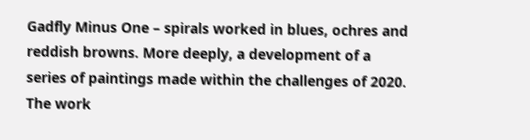Gadfly Minus One – spirals worked in blues, ochres and reddish browns. More deeply, a development of a series of paintings made within the challenges of 2020. The work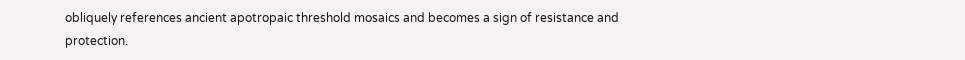obliquely references ancient apotropaic threshold mosaics and becomes a sign of resistance and protection.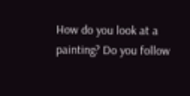How do you look at a painting? Do you follow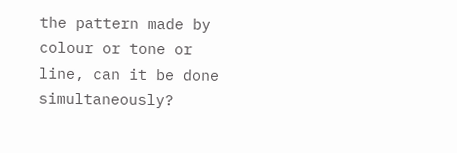the pattern made by colour or tone or line, can it be done simultaneously?